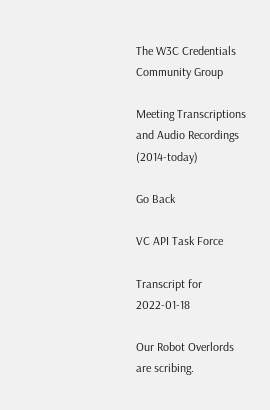The W3C Credentials Community Group

Meeting Transcriptions and Audio Recordings (2014-today)

Go Back

VC API Task Force

Transcript for 2022-01-18

Our Robot Overlords are scribing.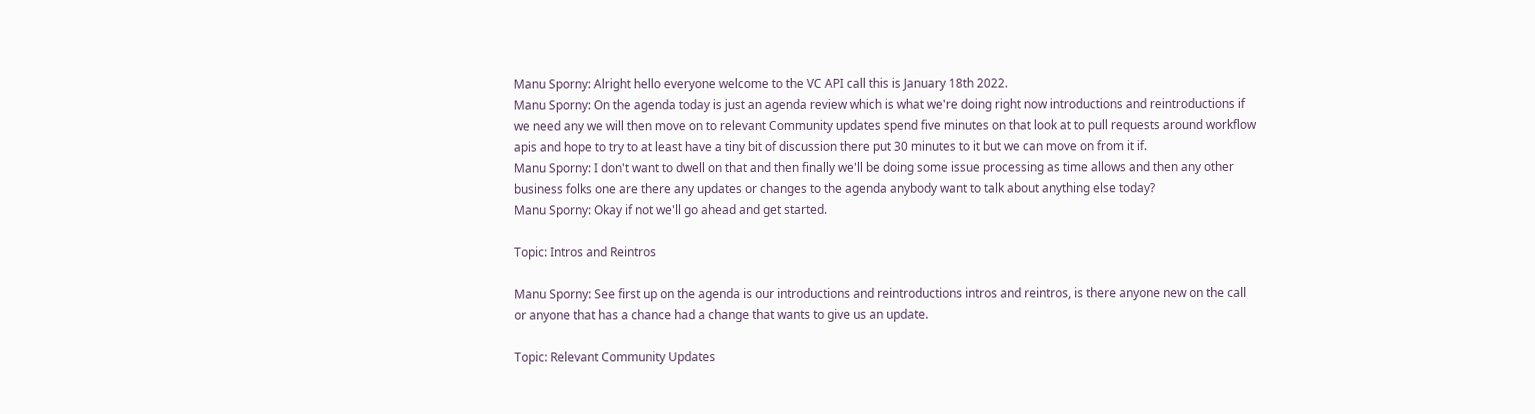Manu Sporny: Alright hello everyone welcome to the VC API call this is January 18th 2022.
Manu Sporny: On the agenda today is just an agenda review which is what we're doing right now introductions and reintroductions if we need any we will then move on to relevant Community updates spend five minutes on that look at to pull requests around workflow apis and hope to try to at least have a tiny bit of discussion there put 30 minutes to it but we can move on from it if.
Manu Sporny: I don't want to dwell on that and then finally we'll be doing some issue processing as time allows and then any other business folks one are there any updates or changes to the agenda anybody want to talk about anything else today?
Manu Sporny: Okay if not we'll go ahead and get started.

Topic: Intros and Reintros

Manu Sporny: See first up on the agenda is our introductions and reintroductions intros and reintros, is there anyone new on the call or anyone that has a chance had a change that wants to give us an update.

Topic: Relevant Community Updates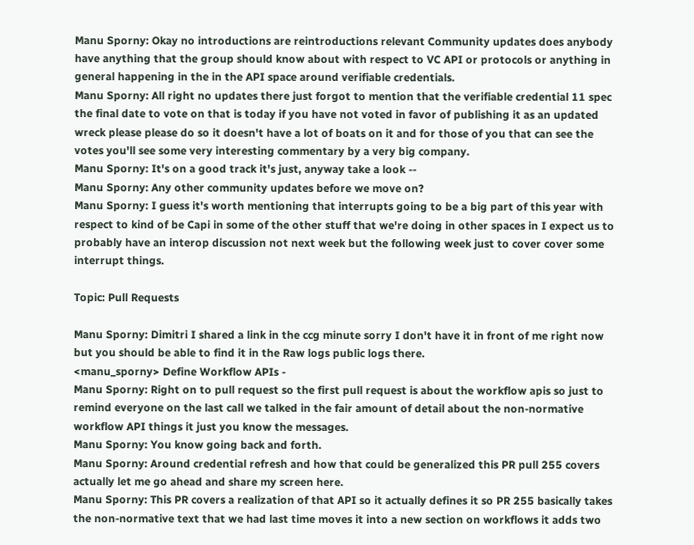Manu Sporny: Okay no introductions are reintroductions relevant Community updates does anybody have anything that the group should know about with respect to VC API or protocols or anything in general happening in the in the API space around verifiable credentials.
Manu Sporny: All right no updates there just forgot to mention that the verifiable credential 11 spec the final date to vote on that is today if you have not voted in favor of publishing it as an updated wreck please please do so it doesn't have a lot of boats on it and for those of you that can see the votes you'll see some very interesting commentary by a very big company.
Manu Sporny: It's on a good track it's just, anyway take a look --
Manu Sporny: Any other community updates before we move on?
Manu Sporny: I guess it's worth mentioning that interrupts going to be a big part of this year with respect to kind of be Capi in some of the other stuff that we're doing in other spaces in I expect us to probably have an interop discussion not next week but the following week just to cover cover some interrupt things.

Topic: Pull Requests

Manu Sporny: Dimitri I shared a link in the ccg minute sorry I don't have it in front of me right now but you should be able to find it in the Raw logs public logs there.
<manu_sporny> Define Workflow APIs -
Manu Sporny: Right on to pull request so the first pull request is about the workflow apis so just to remind everyone on the last call we talked in the fair amount of detail about the non-normative workflow API things it just you know the messages.
Manu Sporny: You know going back and forth.
Manu Sporny: Around credential refresh and how that could be generalized this PR pull 255 covers actually let me go ahead and share my screen here.
Manu Sporny: This PR covers a realization of that API so it actually defines it so PR 255 basically takes the non-normative text that we had last time moves it into a new section on workflows it adds two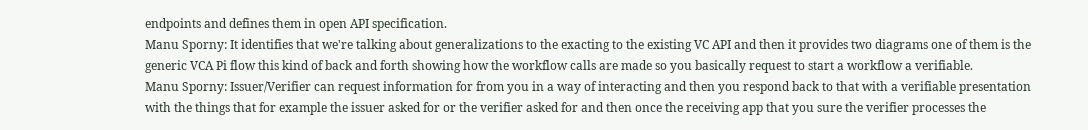endpoints and defines them in open API specification.
Manu Sporny: It identifies that we're talking about generalizations to the exacting to the existing VC API and then it provides two diagrams one of them is the generic VCA Pi flow this kind of back and forth showing how the workflow calls are made so you basically request to start a workflow a verifiable.
Manu Sporny: Issuer/Verifier can request information for from you in a way of interacting and then you respond back to that with a verifiable presentation with the things that for example the issuer asked for or the verifier asked for and then once the receiving app that you sure the verifier processes the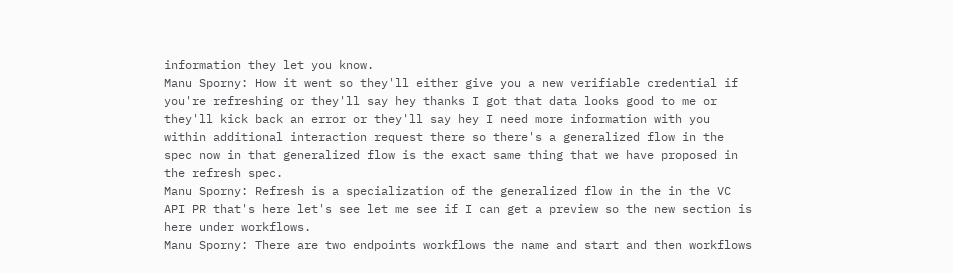information they let you know.
Manu Sporny: How it went so they'll either give you a new verifiable credential if you're refreshing or they'll say hey thanks I got that data looks good to me or they'll kick back an error or they'll say hey I need more information with you within additional interaction request there so there's a generalized flow in the spec now in that generalized flow is the exact same thing that we have proposed in the refresh spec.
Manu Sporny: Refresh is a specialization of the generalized flow in the in the VC API PR that's here let's see let me see if I can get a preview so the new section is here under workflows.
Manu Sporny: There are two endpoints workflows the name and start and then workflows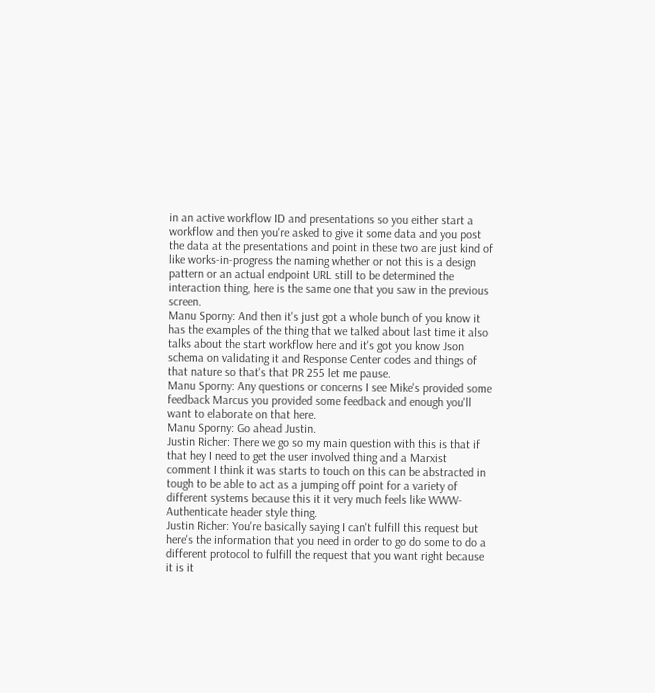in an active workflow ID and presentations so you either start a workflow and then you're asked to give it some data and you post the data at the presentations and point in these two are just kind of like works-in-progress the naming whether or not this is a design pattern or an actual endpoint URL still to be determined the interaction thing, here is the same one that you saw in the previous screen.
Manu Sporny: And then it's just got a whole bunch of you know it has the examples of the thing that we talked about last time it also talks about the start workflow here and it's got you know Json schema on validating it and Response Center codes and things of that nature so that's that PR 255 let me pause.
Manu Sporny: Any questions or concerns I see Mike's provided some feedback Marcus you provided some feedback and enough you'll want to elaborate on that here.
Manu Sporny: Go ahead Justin.
Justin Richer: There we go so my main question with this is that if that hey I need to get the user involved thing and a Marxist comment I think it was starts to touch on this can be abstracted in tough to be able to act as a jumping off point for a variety of different systems because this it it very much feels like WWW-Authenticate header style thing.
Justin Richer: You're basically saying I can't fulfill this request but here's the information that you need in order to go do some to do a different protocol to fulfill the request that you want right because it is it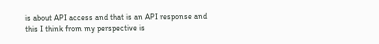is about API access and that is an API response and this I think from my perspective is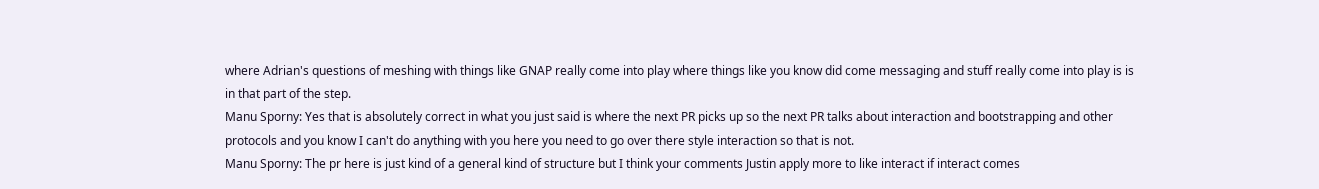where Adrian's questions of meshing with things like GNAP really come into play where things like you know did come messaging and stuff really come into play is is in that part of the step.
Manu Sporny: Yes that is absolutely correct in what you just said is where the next PR picks up so the next PR talks about interaction and bootstrapping and other protocols and you know I can't do anything with you here you need to go over there style interaction so that is not.
Manu Sporny: The pr here is just kind of a general kind of structure but I think your comments Justin apply more to like interact if interact comes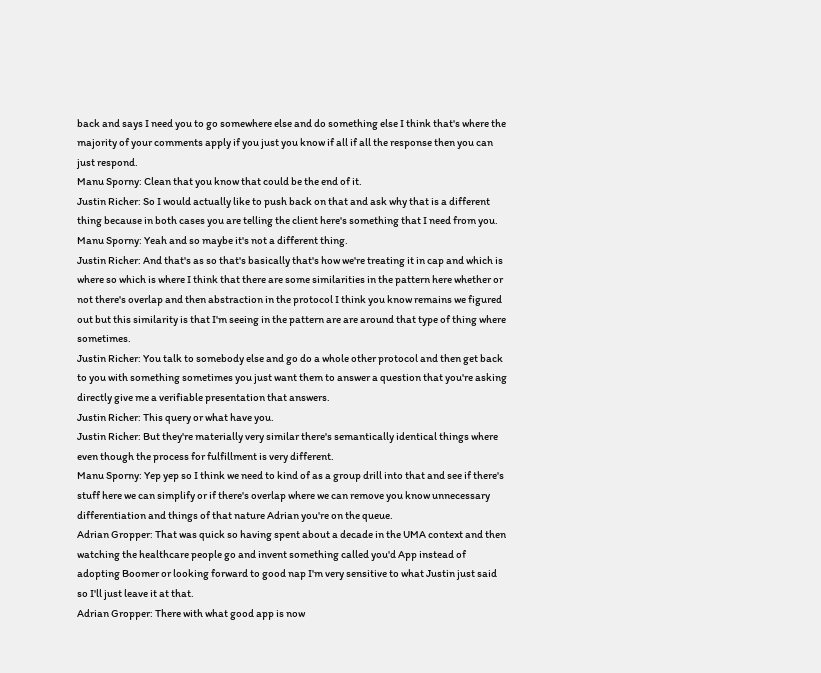back and says I need you to go somewhere else and do something else I think that's where the majority of your comments apply if you just you know if all if all the response then you can just respond.
Manu Sporny: Clean that you know that could be the end of it.
Justin Richer: So I would actually like to push back on that and ask why that is a different thing because in both cases you are telling the client here's something that I need from you.
Manu Sporny: Yeah and so maybe it's not a different thing.
Justin Richer: And that's as so that's basically that's how we're treating it in cap and which is where so which is where I think that there are some similarities in the pattern here whether or not there's overlap and then abstraction in the protocol I think you know remains we figured out but this similarity is that I'm seeing in the pattern are are around that type of thing where sometimes.
Justin Richer: You talk to somebody else and go do a whole other protocol and then get back to you with something sometimes you just want them to answer a question that you're asking directly give me a verifiable presentation that answers.
Justin Richer: This query or what have you.
Justin Richer: But they're materially very similar there's semantically identical things where even though the process for fulfillment is very different.
Manu Sporny: Yep yep so I think we need to kind of as a group drill into that and see if there's stuff here we can simplify or if there's overlap where we can remove you know unnecessary differentiation and things of that nature Adrian you're on the queue.
Adrian Gropper: That was quick so having spent about a decade in the UMA context and then watching the healthcare people go and invent something called you'd App instead of adopting Boomer or looking forward to good nap I'm very sensitive to what Justin just said so I'll just leave it at that.
Adrian Gropper: There with what good app is now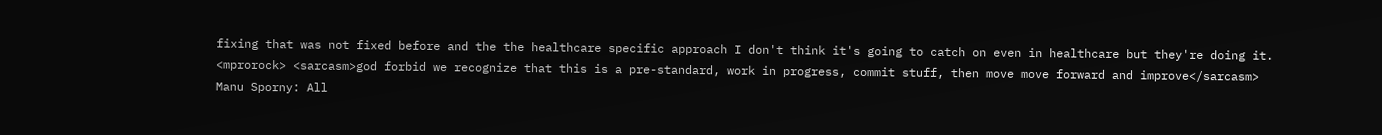fixing that was not fixed before and the the healthcare specific approach I don't think it's going to catch on even in healthcare but they're doing it.
<mprorock> <sarcasm>god forbid we recognize that this is a pre-standard, work in progress, commit stuff, then move move forward and improve</sarcasm>
Manu Sporny: All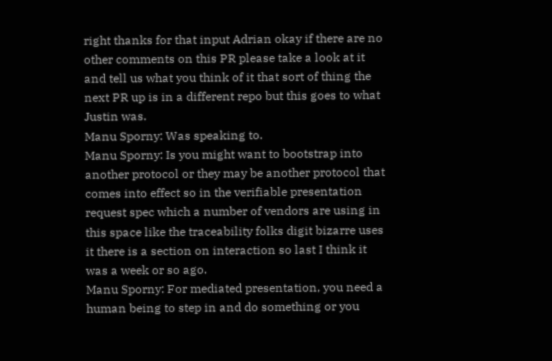right thanks for that input Adrian okay if there are no other comments on this PR please take a look at it and tell us what you think of it that sort of thing the next PR up is in a different repo but this goes to what Justin was.
Manu Sporny: Was speaking to.
Manu Sporny: Is you might want to bootstrap into another protocol or they may be another protocol that comes into effect so in the verifiable presentation request spec which a number of vendors are using in this space like the traceability folks digit bizarre uses it there is a section on interaction so last I think it was a week or so ago.
Manu Sporny: For mediated presentation, you need a human being to step in and do something or you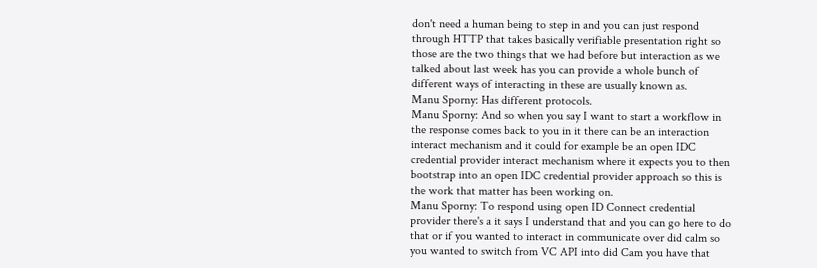don't need a human being to step in and you can just respond through HTTP that takes basically verifiable presentation right so those are the two things that we had before but interaction as we talked about last week has you can provide a whole bunch of different ways of interacting in these are usually known as.
Manu Sporny: Has different protocols.
Manu Sporny: And so when you say I want to start a workflow in the response comes back to you in it there can be an interaction interact mechanism and it could for example be an open IDC credential provider interact mechanism where it expects you to then bootstrap into an open IDC credential provider approach so this is the work that matter has been working on.
Manu Sporny: To respond using open ID Connect credential provider there's a it says I understand that and you can go here to do that or if you wanted to interact in communicate over did calm so you wanted to switch from VC API into did Cam you have that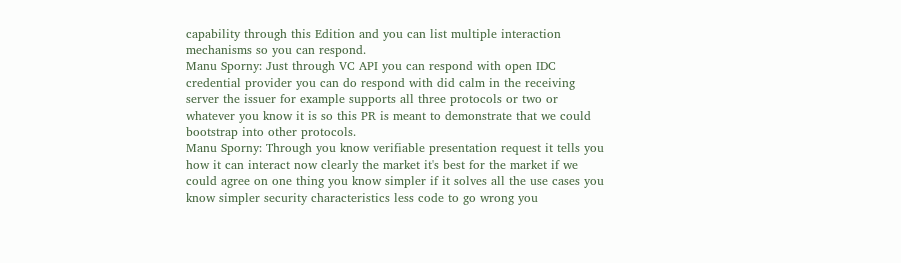capability through this Edition and you can list multiple interaction mechanisms so you can respond.
Manu Sporny: Just through VC API you can respond with open IDC credential provider you can do respond with did calm in the receiving server the issuer for example supports all three protocols or two or whatever you know it is so this PR is meant to demonstrate that we could bootstrap into other protocols.
Manu Sporny: Through you know verifiable presentation request it tells you how it can interact now clearly the market it's best for the market if we could agree on one thing you know simpler if it solves all the use cases you know simpler security characteristics less code to go wrong you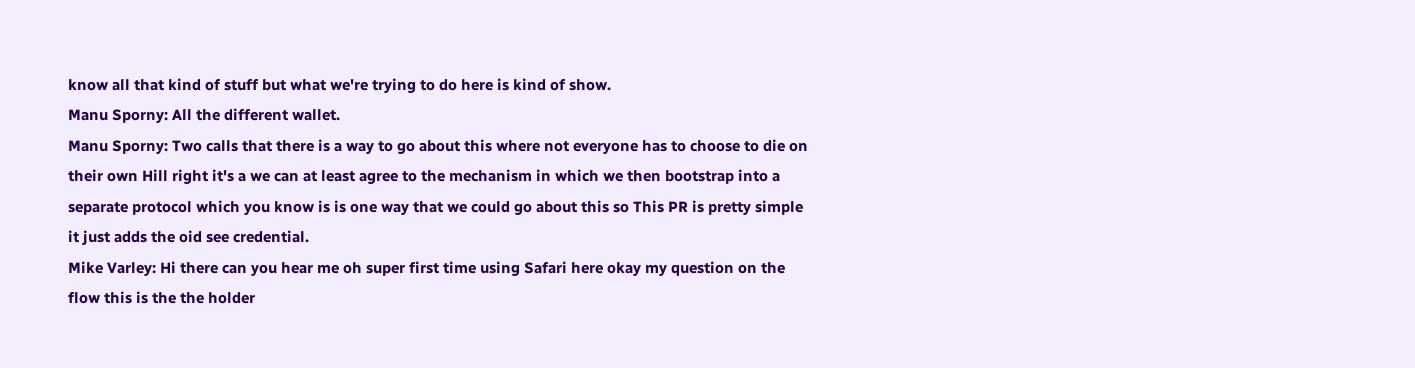know all that kind of stuff but what we're trying to do here is kind of show.
Manu Sporny: All the different wallet.
Manu Sporny: Two calls that there is a way to go about this where not everyone has to choose to die on their own Hill right it's a we can at least agree to the mechanism in which we then bootstrap into a separate protocol which you know is is one way that we could go about this so This PR is pretty simple it just adds the oid see credential.
Mike Varley: Hi there can you hear me oh super first time using Safari here okay my question on the flow this is the the holder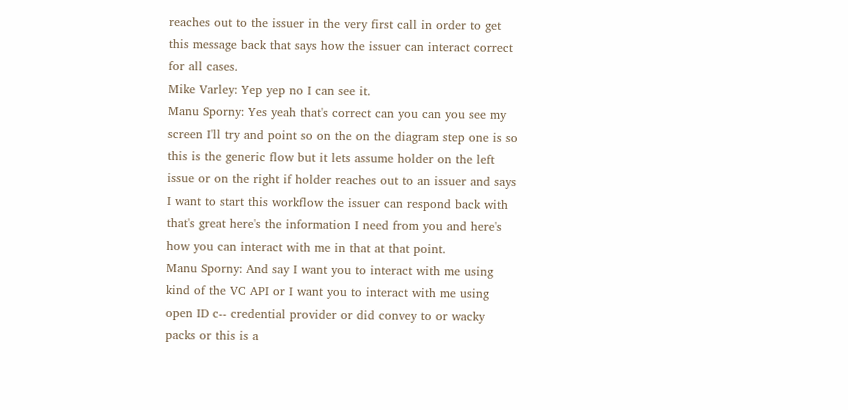reaches out to the issuer in the very first call in order to get this message back that says how the issuer can interact correct for all cases.
Mike Varley: Yep yep no I can see it.
Manu Sporny: Yes yeah that's correct can you can you see my screen I'll try and point so on the on the diagram step one is so this is the generic flow but it lets assume holder on the left issue or on the right if holder reaches out to an issuer and says I want to start this workflow the issuer can respond back with that's great here's the information I need from you and here's how you can interact with me in that at that point.
Manu Sporny: And say I want you to interact with me using kind of the VC API or I want you to interact with me using open ID c-- credential provider or did convey to or wacky packs or this is a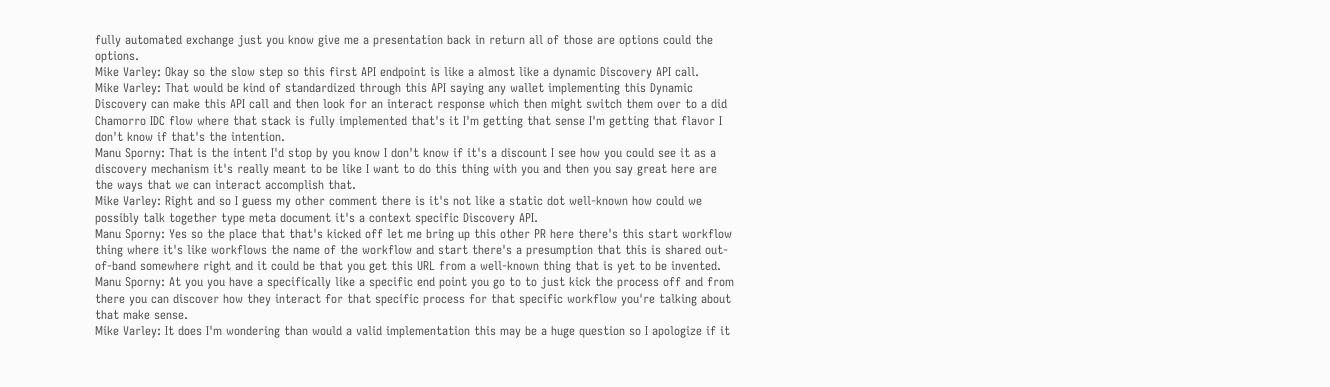fully automated exchange just you know give me a presentation back in return all of those are options could the options.
Mike Varley: Okay so the slow step so this first API endpoint is like a almost like a dynamic Discovery API call.
Mike Varley: That would be kind of standardized through this API saying any wallet implementing this Dynamic Discovery can make this API call and then look for an interact response which then might switch them over to a did Chamorro IDC flow where that stack is fully implemented that's it I'm getting that sense I'm getting that flavor I don't know if that's the intention.
Manu Sporny: That is the intent I'd stop by you know I don't know if it's a discount I see how you could see it as a discovery mechanism it's really meant to be like I want to do this thing with you and then you say great here are the ways that we can interact accomplish that.
Mike Varley: Right and so I guess my other comment there is it's not like a static dot well-known how could we possibly talk together type meta document it's a context specific Discovery API.
Manu Sporny: Yes so the place that that's kicked off let me bring up this other PR here there's this start workflow thing where it's like workflows the name of the workflow and start there's a presumption that this is shared out-of-band somewhere right and it could be that you get this URL from a well-known thing that is yet to be invented.
Manu Sporny: At you you have a specifically like a specific end point you go to to just kick the process off and from there you can discover how they interact for that specific process for that specific workflow you're talking about that make sense.
Mike Varley: It does I'm wondering than would a valid implementation this may be a huge question so I apologize if it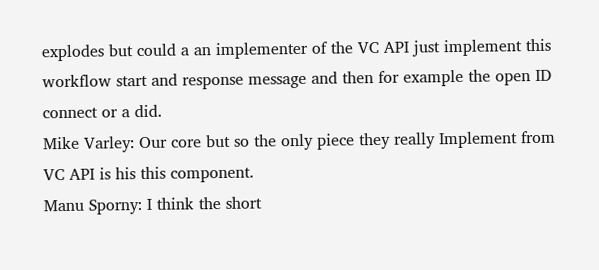explodes but could a an implementer of the VC API just implement this workflow start and response message and then for example the open ID connect or a did.
Mike Varley: Our core but so the only piece they really Implement from VC API is his this component.
Manu Sporny: I think the short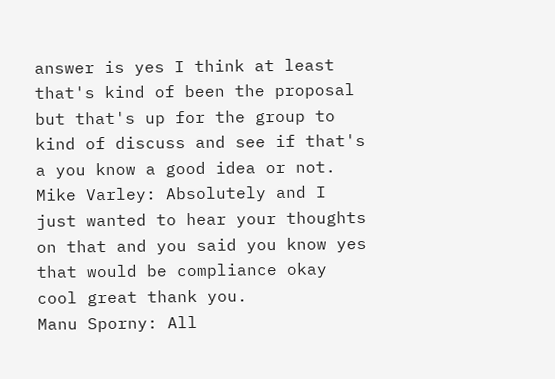answer is yes I think at least that's kind of been the proposal but that's up for the group to kind of discuss and see if that's a you know a good idea or not.
Mike Varley: Absolutely and I just wanted to hear your thoughts on that and you said you know yes that would be compliance okay cool great thank you.
Manu Sporny: All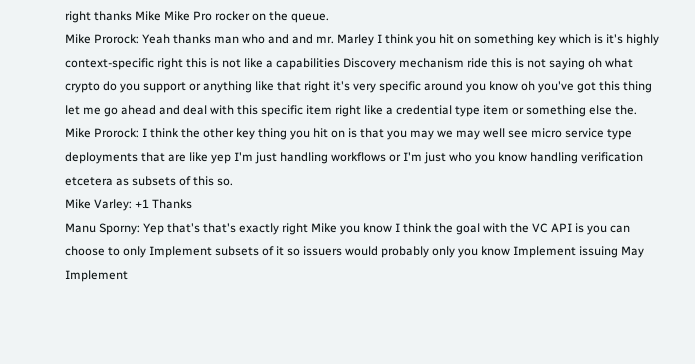right thanks Mike Mike Pro rocker on the queue.
Mike Prorock: Yeah thanks man who and and mr. Marley I think you hit on something key which is it's highly context-specific right this is not like a capabilities Discovery mechanism ride this is not saying oh what crypto do you support or anything like that right it's very specific around you know oh you've got this thing let me go ahead and deal with this specific item right like a credential type item or something else the.
Mike Prorock: I think the other key thing you hit on is that you may we may well see micro service type deployments that are like yep I'm just handling workflows or I'm just who you know handling verification etcetera as subsets of this so.
Mike Varley: +1 Thanks
Manu Sporny: Yep that's that's exactly right Mike you know I think the goal with the VC API is you can choose to only Implement subsets of it so issuers would probably only you know Implement issuing May Implement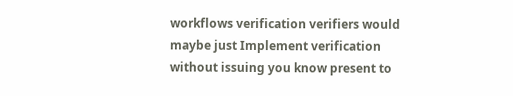workflows verification verifiers would maybe just Implement verification without issuing you know present to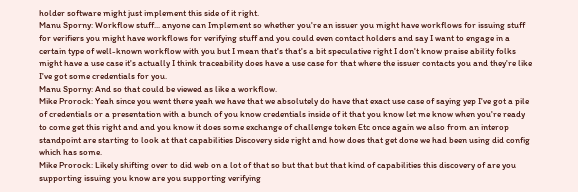holder software might just implement this side of it right.
Manu Sporny: Workflow stuff... anyone can Implement so whether you're an issuer you might have workflows for issuing stuff for verifiers you might have workflows for verifying stuff and you could even contact holders and say I want to engage in a certain type of well-known workflow with you but I mean that's that's a bit speculative right I don't know praise ability folks might have a use case it's actually I think traceability does have a use case for that where the issuer contacts you and they're like I've got some credentials for you.
Manu Sporny: And so that could be viewed as like a workflow.
Mike Prorock: Yeah since you went there yeah we have that we absolutely do have that exact use case of saying yep I've got a pile of credentials or a presentation with a bunch of you know credentials inside of it that you know let me know when you're ready to come get this right and and you know it does some exchange of challenge token Etc once again we also from an interop standpoint are starting to look at that capabilities Discovery side right and how does that get done we had been using did config which has some.
Mike Prorock: Likely shifting over to did web on a lot of that so but that but that kind of capabilities this discovery of are you supporting issuing you know are you supporting verifying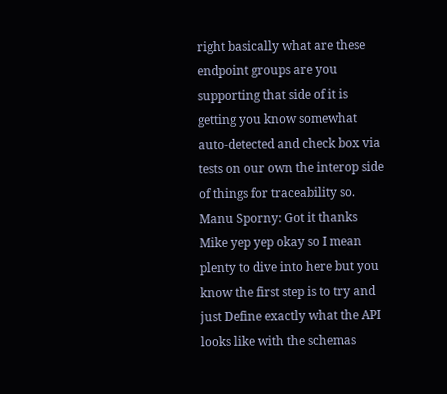right basically what are these endpoint groups are you supporting that side of it is getting you know somewhat auto-detected and check box via tests on our own the interop side of things for traceability so.
Manu Sporny: Got it thanks Mike yep yep okay so I mean plenty to dive into here but you know the first step is to try and just Define exactly what the API looks like with the schemas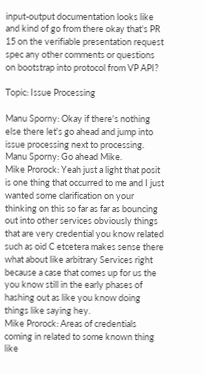input-output documentation looks like and kind of go from there okay that's PR 15 on the verifiable presentation request spec any other comments or questions on bootstrap into protocol from VP API?

Topic: Issue Processing

Manu Sporny: Okay if there's nothing else there let's go ahead and jump into issue processing next to processing.
Manu Sporny: Go ahead Mike.
Mike Prorock: Yeah just a light that posit is one thing that occurred to me and I just wanted some clarification on your thinking on this so far as far as bouncing out into other services obviously things that are very credential you know related such as oid C etcetera makes sense there what about like arbitrary Services right because a case that comes up for us the you know still in the early phases of hashing out as like you know doing things like saying hey.
Mike Prorock: Areas of credentials coming in related to some known thing like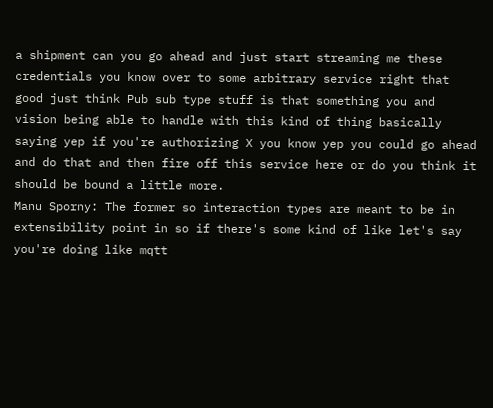a shipment can you go ahead and just start streaming me these credentials you know over to some arbitrary service right that good just think Pub sub type stuff is that something you and vision being able to handle with this kind of thing basically saying yep if you're authorizing X you know yep you could go ahead and do that and then fire off this service here or do you think it should be bound a little more.
Manu Sporny: The former so interaction types are meant to be in extensibility point in so if there's some kind of like let's say you're doing like mqtt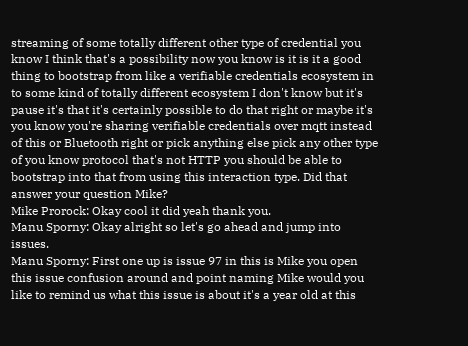streaming of some totally different other type of credential you know I think that's a possibility now you know is it is it a good thing to bootstrap from like a verifiable credentials ecosystem in to some kind of totally different ecosystem I don't know but it's pause it's that it's certainly possible to do that right or maybe it's you know you're sharing verifiable credentials over mqtt instead of this or Bluetooth right or pick anything else pick any other type of you know protocol that's not HTTP you should be able to bootstrap into that from using this interaction type. Did that answer your question Mike?
Mike Prorock: Okay cool it did yeah thank you.
Manu Sporny: Okay alright so let's go ahead and jump into issues.
Manu Sporny: First one up is issue 97 in this is Mike you open this issue confusion around and point naming Mike would you like to remind us what this issue is about it's a year old at this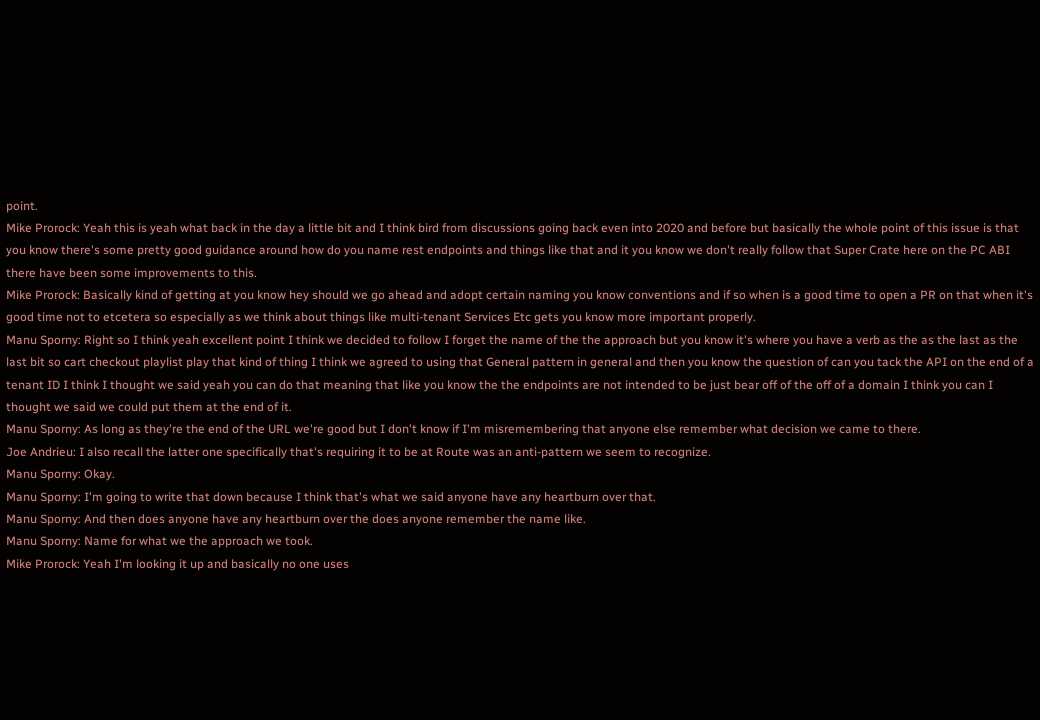point.
Mike Prorock: Yeah this is yeah what back in the day a little bit and I think bird from discussions going back even into 2020 and before but basically the whole point of this issue is that you know there's some pretty good guidance around how do you name rest endpoints and things like that and it you know we don't really follow that Super Crate here on the PC ABI there have been some improvements to this.
Mike Prorock: Basically kind of getting at you know hey should we go ahead and adopt certain naming you know conventions and if so when is a good time to open a PR on that when it's good time not to etcetera so especially as we think about things like multi-tenant Services Etc gets you know more important properly.
Manu Sporny: Right so I think yeah excellent point I think we decided to follow I forget the name of the the approach but you know it's where you have a verb as the as the last as the last bit so cart checkout playlist play that kind of thing I think we agreed to using that General pattern in general and then you know the question of can you tack the API on the end of a tenant ID I think I thought we said yeah you can do that meaning that like you know the the endpoints are not intended to be just bear off of the off of a domain I think you can I thought we said we could put them at the end of it.
Manu Sporny: As long as they're the end of the URL we're good but I don't know if I'm misremembering that anyone else remember what decision we came to there.
Joe Andrieu: I also recall the latter one specifically that's requiring it to be at Route was an anti-pattern we seem to recognize.
Manu Sporny: Okay.
Manu Sporny: I'm going to write that down because I think that's what we said anyone have any heartburn over that.
Manu Sporny: And then does anyone have any heartburn over the does anyone remember the name like.
Manu Sporny: Name for what we the approach we took.
Mike Prorock: Yeah I'm looking it up and basically no one uses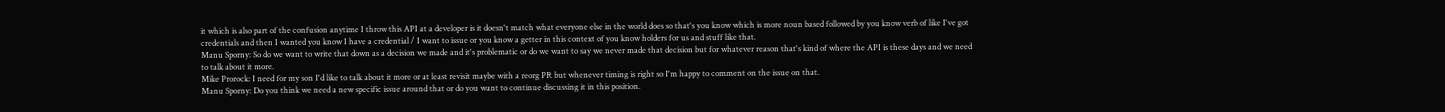it which is also part of the confusion anytime I throw this API at a developer is it doesn't match what everyone else in the world does so that's you know which is more noun based followed by you know verb of like I've got credentials and then I wanted you know I have a credential / I want to issue or you know a getter in this context of you know holders for us and stuff like that.
Manu Sporny: So do we want to write that down as a decision we made and it's problematic or do we want to say we never made that decision but for whatever reason that's kind of where the API is these days and we need to talk about it more.
Mike Prorock: I need for my son I'd like to talk about it more or at least revisit maybe with a reorg PR but whenever timing is right so I'm happy to comment on the issue on that.
Manu Sporny: Do you think we need a new specific issue around that or do you want to continue discussing it in this position.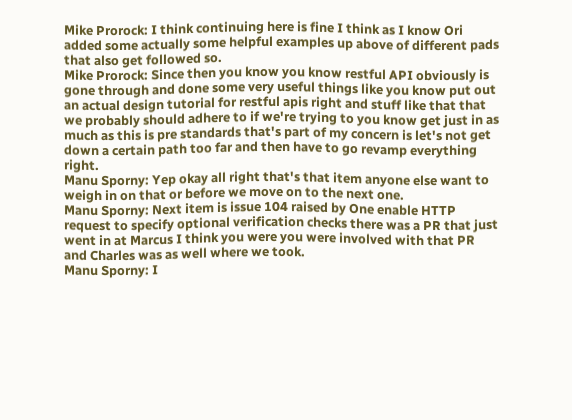Mike Prorock: I think continuing here is fine I think as I know Ori added some actually some helpful examples up above of different pads that also get followed so.
Mike Prorock: Since then you know you know restful API obviously is gone through and done some very useful things like you know put out an actual design tutorial for restful apis right and stuff like that that we probably should adhere to if we're trying to you know get just in as much as this is pre standards that's part of my concern is let's not get down a certain path too far and then have to go revamp everything right.
Manu Sporny: Yep okay all right that's that item anyone else want to weigh in on that or before we move on to the next one.
Manu Sporny: Next item is issue 104 raised by One enable HTTP request to specify optional verification checks there was a PR that just went in at Marcus I think you were you were involved with that PR and Charles was as well where we took.
Manu Sporny: I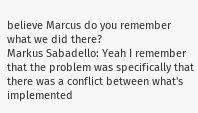believe Marcus do you remember what we did there?
Markus Sabadello: Yeah I remember that the problem was specifically that there was a conflict between what's implemented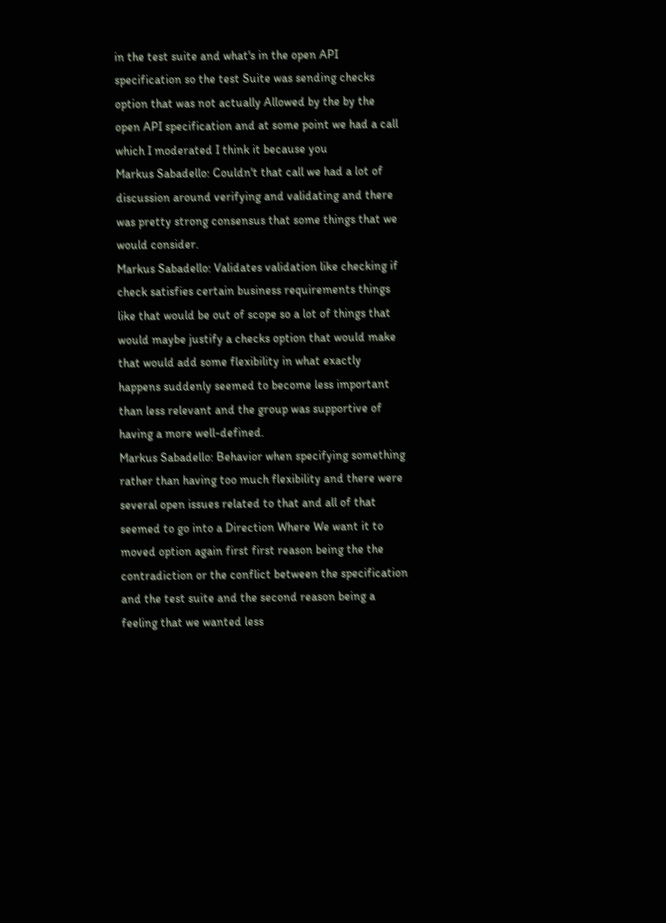in the test suite and what's in the open API specification so the test Suite was sending checks option that was not actually Allowed by the by the open API specification and at some point we had a call which I moderated I think it because you
Markus Sabadello: Couldn't that call we had a lot of discussion around verifying and validating and there was pretty strong consensus that some things that we would consider.
Markus Sabadello: Validates validation like checking if check satisfies certain business requirements things like that would be out of scope so a lot of things that would maybe justify a checks option that would make that would add some flexibility in what exactly happens suddenly seemed to become less important than less relevant and the group was supportive of having a more well-defined.
Markus Sabadello: Behavior when specifying something rather than having too much flexibility and there were several open issues related to that and all of that seemed to go into a Direction Where We want it to moved option again first first reason being the the contradiction or the conflict between the specification and the test suite and the second reason being a feeling that we wanted less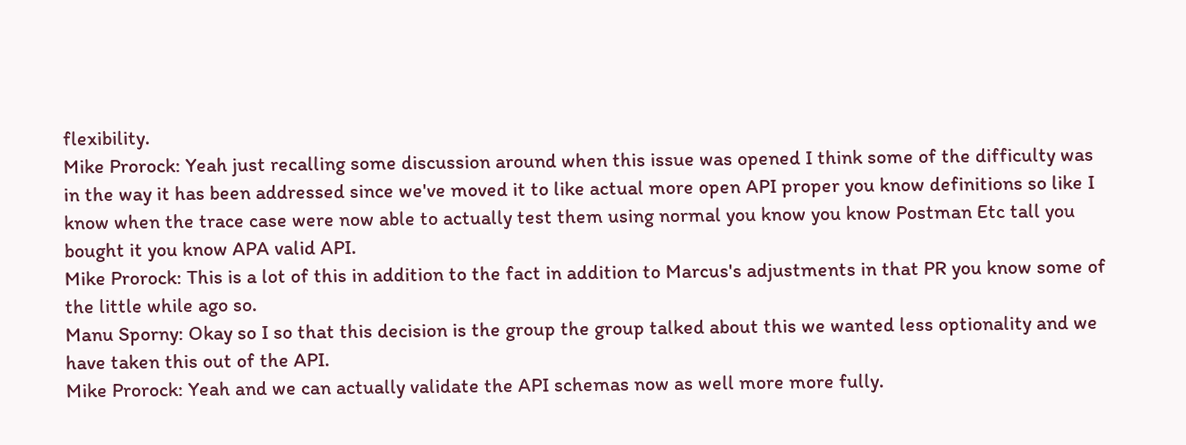flexibility.
Mike Prorock: Yeah just recalling some discussion around when this issue was opened I think some of the difficulty was in the way it has been addressed since we've moved it to like actual more open API proper you know definitions so like I know when the trace case were now able to actually test them using normal you know you know Postman Etc tall you bought it you know APA valid API.
Mike Prorock: This is a lot of this in addition to the fact in addition to Marcus's adjustments in that PR you know some of the little while ago so.
Manu Sporny: Okay so I so that this decision is the group the group talked about this we wanted less optionality and we have taken this out of the API.
Mike Prorock: Yeah and we can actually validate the API schemas now as well more more fully.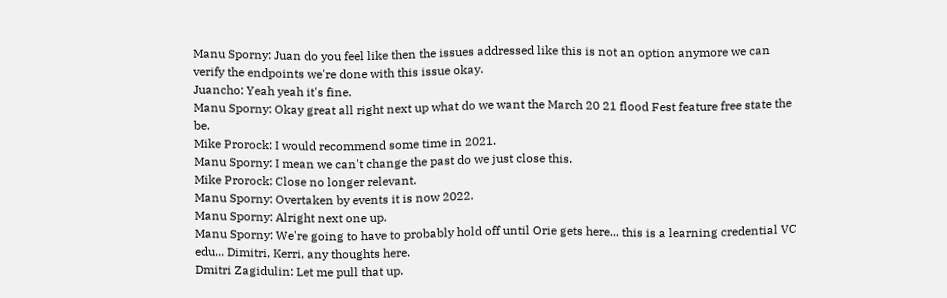Manu Sporny: Juan do you feel like then the issues addressed like this is not an option anymore we can verify the endpoints we're done with this issue okay.
Juancho: Yeah yeah it's fine.
Manu Sporny: Okay great all right next up what do we want the March 20 21 flood Fest feature free state the be.
Mike Prorock: I would recommend some time in 2021.
Manu Sporny: I mean we can't change the past do we just close this.
Mike Prorock: Close no longer relevant.
Manu Sporny: Overtaken by events it is now 2022.
Manu Sporny: Alright next one up.
Manu Sporny: We're going to have to probably hold off until Orie gets here... this is a learning credential VC edu... Dimitri, Kerri, any thoughts here.
Dmitri Zagidulin: Let me pull that up.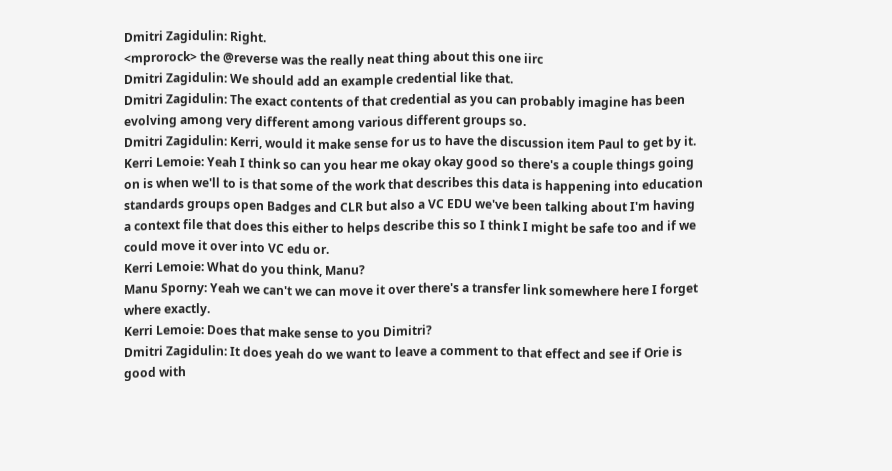Dmitri Zagidulin: Right.
<mprorock> the @reverse was the really neat thing about this one iirc
Dmitri Zagidulin: We should add an example credential like that.
Dmitri Zagidulin: The exact contents of that credential as you can probably imagine has been evolving among very different among various different groups so.
Dmitri Zagidulin: Kerri, would it make sense for us to have the discussion item Paul to get by it.
Kerri Lemoie: Yeah I think so can you hear me okay okay good so there's a couple things going on is when we'll to is that some of the work that describes this data is happening into education standards groups open Badges and CLR but also a VC EDU we've been talking about I'm having a context file that does this either to helps describe this so I think I might be safe too and if we could move it over into VC edu or.
Kerri Lemoie: What do you think, Manu?
Manu Sporny: Yeah we can't we can move it over there's a transfer link somewhere here I forget where exactly.
Kerri Lemoie: Does that make sense to you Dimitri?
Dmitri Zagidulin: It does yeah do we want to leave a comment to that effect and see if Orie is good with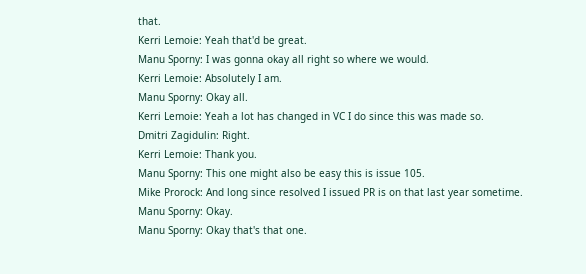that.
Kerri Lemoie: Yeah that'd be great.
Manu Sporny: I was gonna okay all right so where we would.
Kerri Lemoie: Absolutely I am.
Manu Sporny: Okay all.
Kerri Lemoie: Yeah a lot has changed in VC I do since this was made so.
Dmitri Zagidulin: Right.
Kerri Lemoie: Thank you.
Manu Sporny: This one might also be easy this is issue 105.
Mike Prorock: And long since resolved I issued PR is on that last year sometime.
Manu Sporny: Okay.
Manu Sporny: Okay that's that one.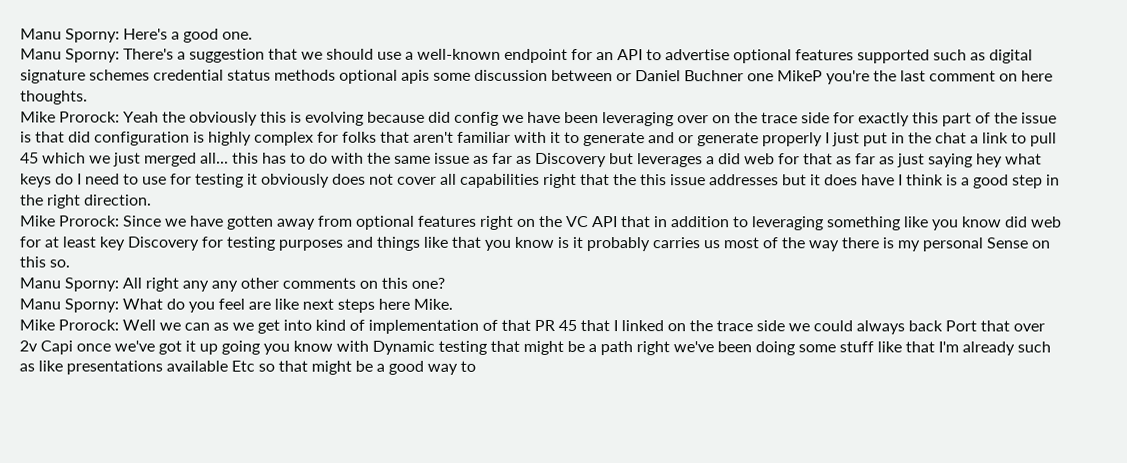Manu Sporny: Here's a good one.
Manu Sporny: There's a suggestion that we should use a well-known endpoint for an API to advertise optional features supported such as digital signature schemes credential status methods optional apis some discussion between or Daniel Buchner one MikeP you're the last comment on here thoughts.
Mike Prorock: Yeah the obviously this is evolving because did config we have been leveraging over on the trace side for exactly this part of the issue is that did configuration is highly complex for folks that aren't familiar with it to generate and or generate properly I just put in the chat a link to pull 45 which we just merged all... this has to do with the same issue as far as Discovery but leverages a did web for that as far as just saying hey what keys do I need to use for testing it obviously does not cover all capabilities right that the this issue addresses but it does have I think is a good step in the right direction.
Mike Prorock: Since we have gotten away from optional features right on the VC API that in addition to leveraging something like you know did web for at least key Discovery for testing purposes and things like that you know is it probably carries us most of the way there is my personal Sense on this so.
Manu Sporny: All right any any other comments on this one?
Manu Sporny: What do you feel are like next steps here Mike.
Mike Prorock: Well we can as we get into kind of implementation of that PR 45 that I linked on the trace side we could always back Port that over 2v Capi once we've got it up going you know with Dynamic testing that might be a path right we've been doing some stuff like that I'm already such as like presentations available Etc so that might be a good way to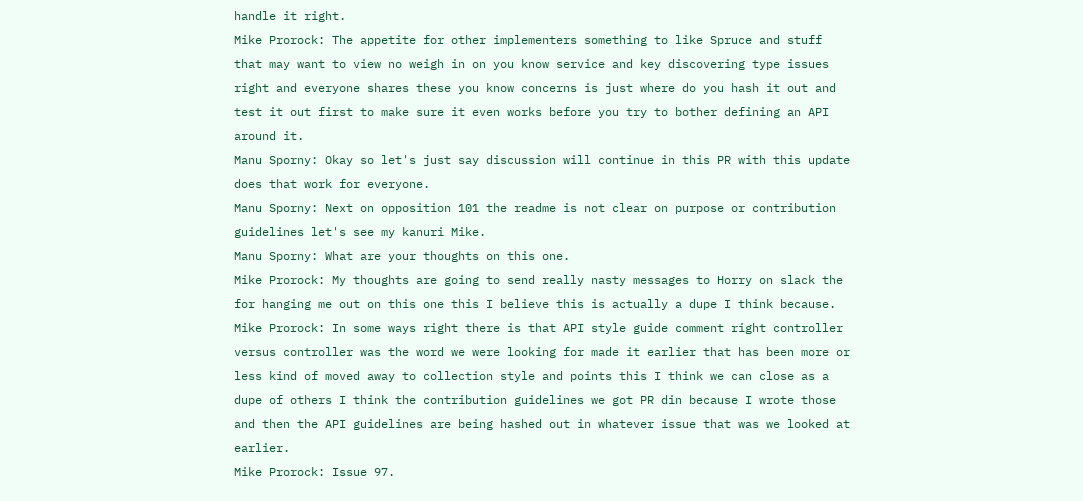handle it right.
Mike Prorock: The appetite for other implementers something to like Spruce and stuff that may want to view no weigh in on you know service and key discovering type issues right and everyone shares these you know concerns is just where do you hash it out and test it out first to make sure it even works before you try to bother defining an API around it.
Manu Sporny: Okay so let's just say discussion will continue in this PR with this update does that work for everyone.
Manu Sporny: Next on opposition 101 the readme is not clear on purpose or contribution guidelines let's see my kanuri Mike.
Manu Sporny: What are your thoughts on this one.
Mike Prorock: My thoughts are going to send really nasty messages to Horry on slack the for hanging me out on this one this I believe this is actually a dupe I think because.
Mike Prorock: In some ways right there is that API style guide comment right controller versus controller was the word we were looking for made it earlier that has been more or less kind of moved away to collection style and points this I think we can close as a dupe of others I think the contribution guidelines we got PR din because I wrote those and then the API guidelines are being hashed out in whatever issue that was we looked at earlier.
Mike Prorock: Issue 97.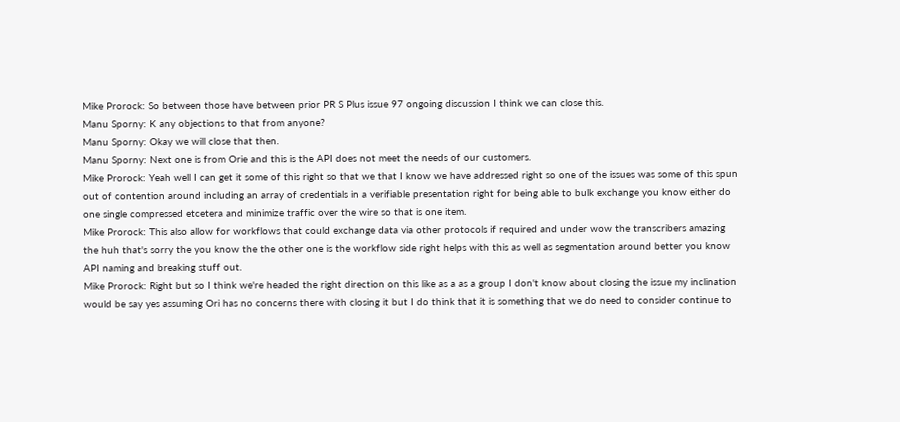Mike Prorock: So between those have between prior PR S Plus issue 97 ongoing discussion I think we can close this.
Manu Sporny: K any objections to that from anyone?
Manu Sporny: Okay we will close that then.
Manu Sporny: Next one is from Orie and this is the API does not meet the needs of our customers.
Mike Prorock: Yeah well I can get it some of this right so that we that I know we have addressed right so one of the issues was some of this spun out of contention around including an array of credentials in a verifiable presentation right for being able to bulk exchange you know either do one single compressed etcetera and minimize traffic over the wire so that is one item.
Mike Prorock: This also allow for workflows that could exchange data via other protocols if required and under wow the transcribers amazing the huh that's sorry the you know the the other one is the workflow side right helps with this as well as segmentation around better you know API naming and breaking stuff out.
Mike Prorock: Right but so I think we're headed the right direction on this like as a as a group I don't know about closing the issue my inclination would be say yes assuming Ori has no concerns there with closing it but I do think that it is something that we do need to consider continue to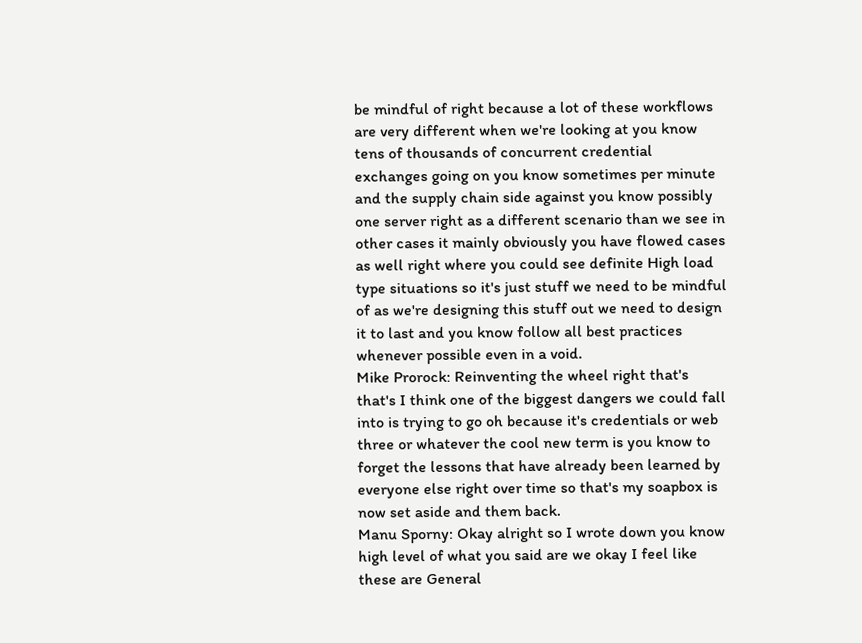be mindful of right because a lot of these workflows are very different when we're looking at you know tens of thousands of concurrent credential exchanges going on you know sometimes per minute and the supply chain side against you know possibly one server right as a different scenario than we see in other cases it mainly obviously you have flowed cases as well right where you could see definite High load type situations so it's just stuff we need to be mindful of as we're designing this stuff out we need to design it to last and you know follow all best practices whenever possible even in a void.
Mike Prorock: Reinventing the wheel right that's that's I think one of the biggest dangers we could fall into is trying to go oh because it's credentials or web three or whatever the cool new term is you know to forget the lessons that have already been learned by everyone else right over time so that's my soapbox is now set aside and them back.
Manu Sporny: Okay alright so I wrote down you know high level of what you said are we okay I feel like these are General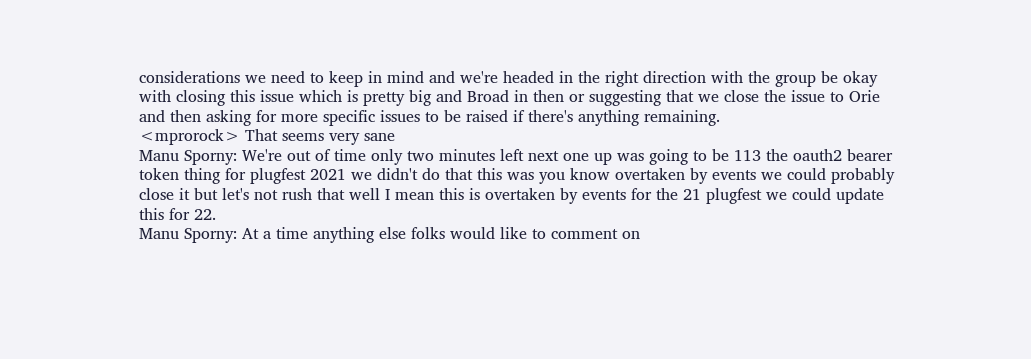considerations we need to keep in mind and we're headed in the right direction with the group be okay with closing this issue which is pretty big and Broad in then or suggesting that we close the issue to Orie and then asking for more specific issues to be raised if there's anything remaining.
<mprorock> That seems very sane
Manu Sporny: We're out of time only two minutes left next one up was going to be 113 the oauth2 bearer token thing for plugfest 2021 we didn't do that this was you know overtaken by events we could probably close it but let's not rush that well I mean this is overtaken by events for the 21 plugfest we could update this for 22.
Manu Sporny: At a time anything else folks would like to comment on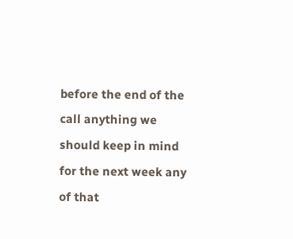before the end of the call anything we should keep in mind for the next week any of that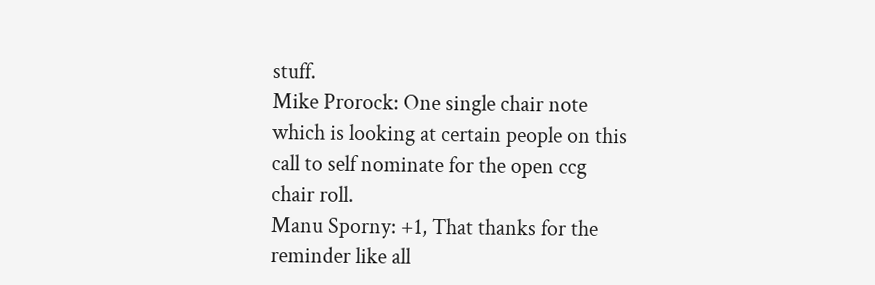stuff.
Mike Prorock: One single chair note which is looking at certain people on this call to self nominate for the open ccg chair roll.
Manu Sporny: +1, That thanks for the reminder like all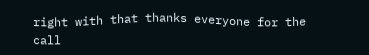right with that thanks everyone for the call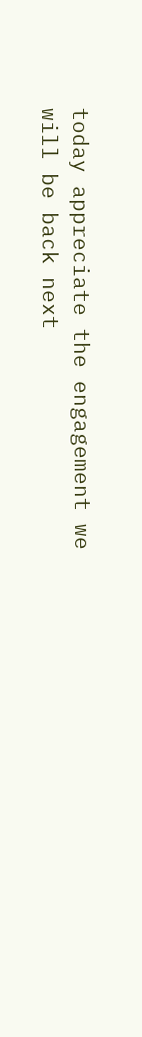today appreciate the engagement we will be back next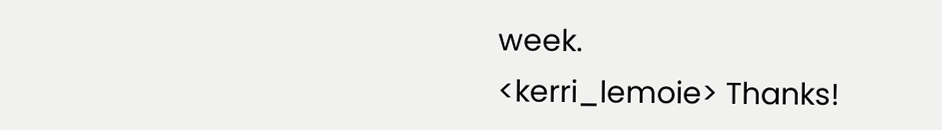week.
<kerri_lemoie> Thanks!